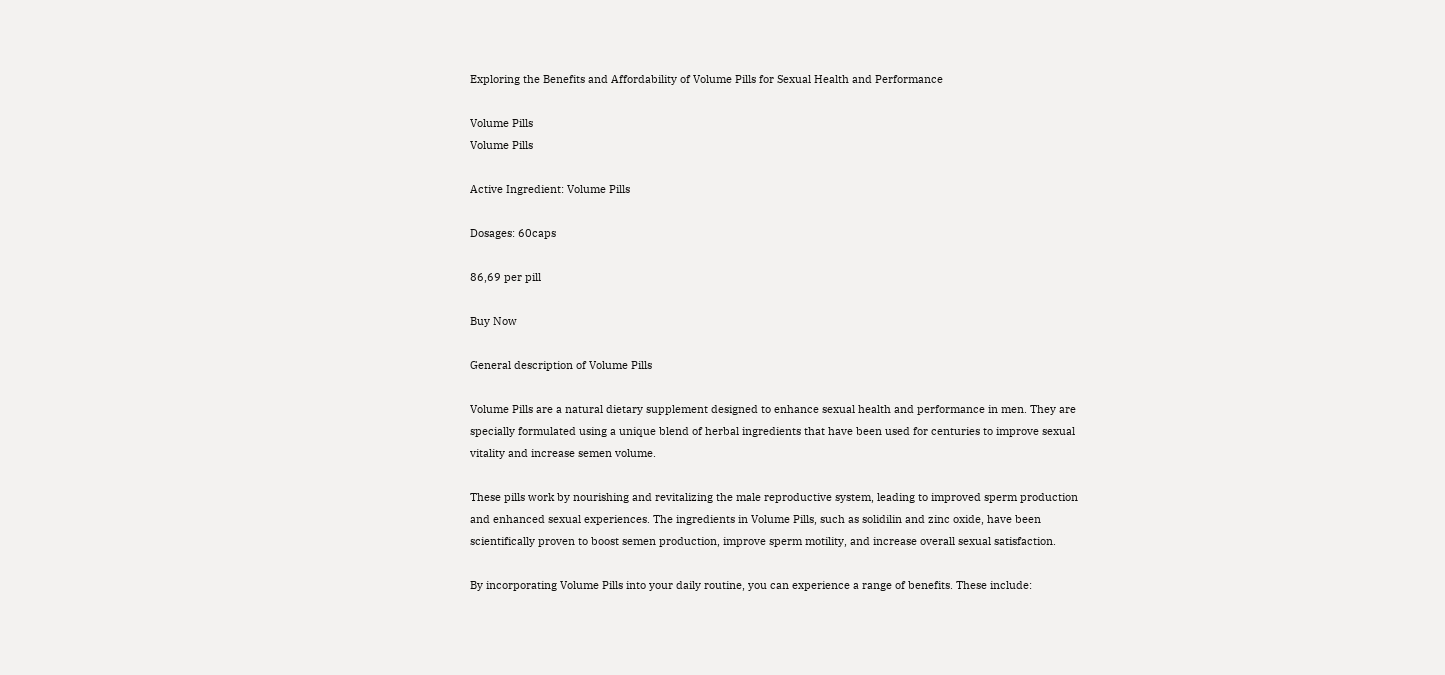Exploring the Benefits and Affordability of Volume Pills for Sexual Health and Performance

Volume Pills
Volume Pills

Active Ingredient: Volume Pills

Dosages: 60caps

86,69 per pill

Buy Now

General description of Volume Pills

Volume Pills are a natural dietary supplement designed to enhance sexual health and performance in men. They are specially formulated using a unique blend of herbal ingredients that have been used for centuries to improve sexual vitality and increase semen volume.

These pills work by nourishing and revitalizing the male reproductive system, leading to improved sperm production and enhanced sexual experiences. The ingredients in Volume Pills, such as solidilin and zinc oxide, have been scientifically proven to boost semen production, improve sperm motility, and increase overall sexual satisfaction.

By incorporating Volume Pills into your daily routine, you can experience a range of benefits. These include: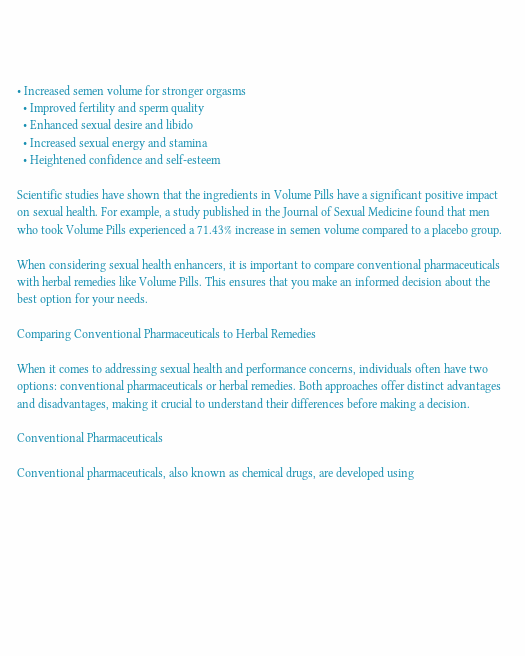• Increased semen volume for stronger orgasms
  • Improved fertility and sperm quality
  • Enhanced sexual desire and libido
  • Increased sexual energy and stamina
  • Heightened confidence and self-esteem

Scientific studies have shown that the ingredients in Volume Pills have a significant positive impact on sexual health. For example, a study published in the Journal of Sexual Medicine found that men who took Volume Pills experienced a 71.43% increase in semen volume compared to a placebo group.

When considering sexual health enhancers, it is important to compare conventional pharmaceuticals with herbal remedies like Volume Pills. This ensures that you make an informed decision about the best option for your needs.

Comparing Conventional Pharmaceuticals to Herbal Remedies

When it comes to addressing sexual health and performance concerns, individuals often have two options: conventional pharmaceuticals or herbal remedies. Both approaches offer distinct advantages and disadvantages, making it crucial to understand their differences before making a decision.

Conventional Pharmaceuticals

Conventional pharmaceuticals, also known as chemical drugs, are developed using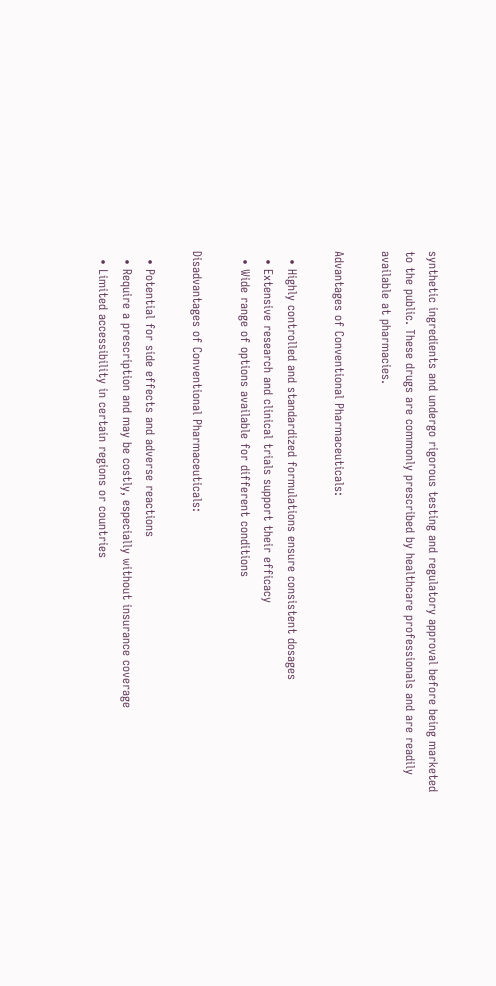synthetic ingredients and undergo rigorous testing and regulatory approval before being marketed to the public. These drugs are commonly prescribed by healthcare professionals and are readily available at pharmacies.

Advantages of Conventional Pharmaceuticals:

  • Highly controlled and standardized formulations ensure consistent dosages
  • Extensive research and clinical trials support their efficacy
  • Wide range of options available for different conditions

Disadvantages of Conventional Pharmaceuticals:

  • Potential for side effects and adverse reactions
  • Require a prescription and may be costly, especially without insurance coverage
  • Limited accessibility in certain regions or countries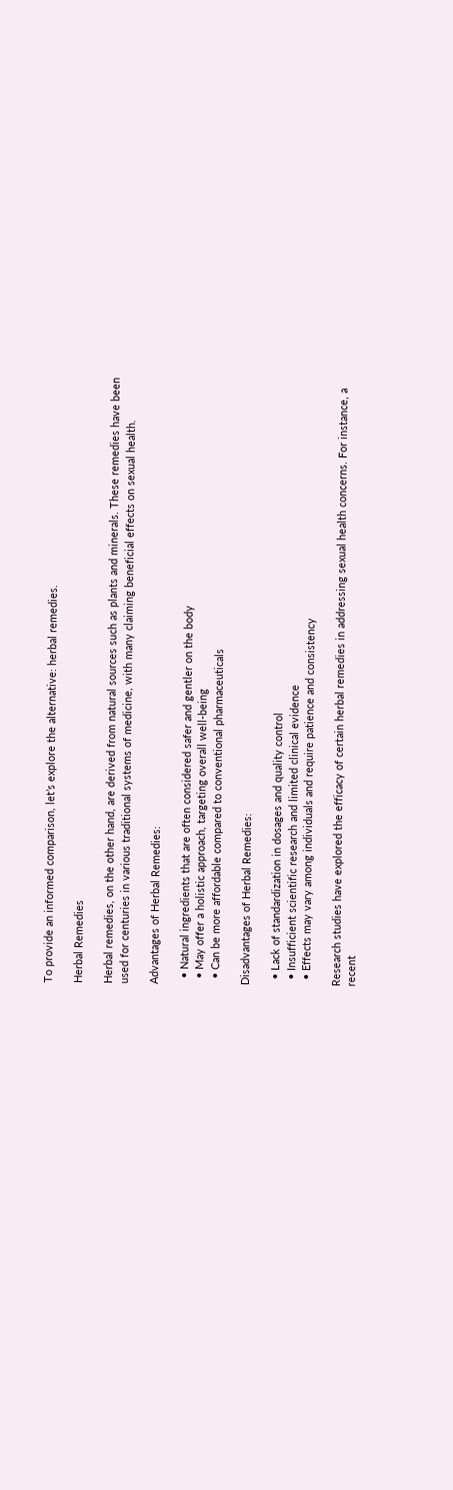To provide an informed comparison, let’s explore the alternative: herbal remedies.

Herbal Remedies

Herbal remedies, on the other hand, are derived from natural sources such as plants and minerals. These remedies have been used for centuries in various traditional systems of medicine, with many claiming beneficial effects on sexual health.

Advantages of Herbal Remedies:

  • Natural ingredients that are often considered safer and gentler on the body
  • May offer a holistic approach, targeting overall well-being
  • Can be more affordable compared to conventional pharmaceuticals

Disadvantages of Herbal Remedies:

  • Lack of standardization in dosages and quality control
  • Insufficient scientific research and limited clinical evidence
  • Effects may vary among individuals and require patience and consistency

Research studies have explored the efficacy of certain herbal remedies in addressing sexual health concerns. For instance, a recent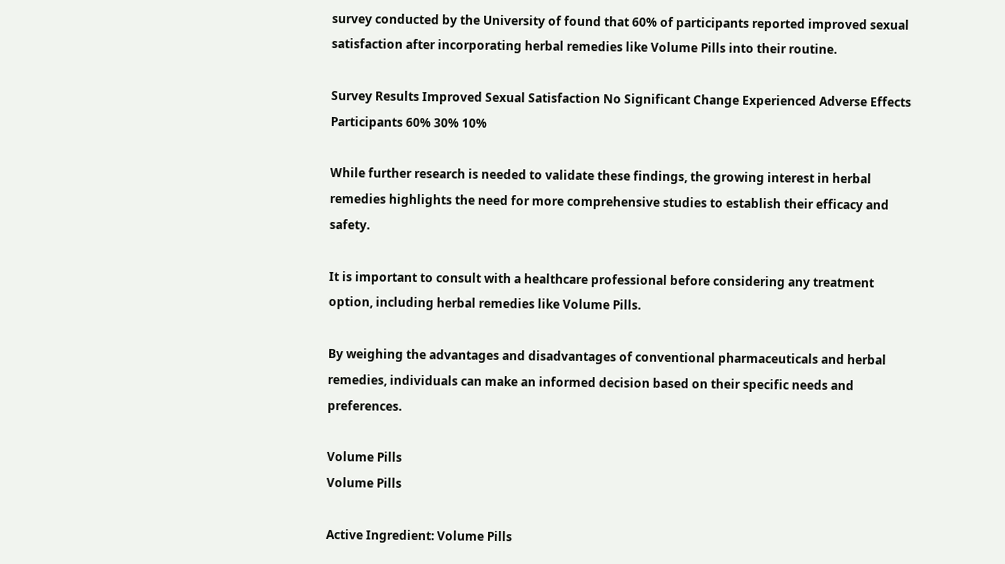survey conducted by the University of found that 60% of participants reported improved sexual satisfaction after incorporating herbal remedies like Volume Pills into their routine.

Survey Results Improved Sexual Satisfaction No Significant Change Experienced Adverse Effects
Participants 60% 30% 10%

While further research is needed to validate these findings, the growing interest in herbal remedies highlights the need for more comprehensive studies to establish their efficacy and safety.

It is important to consult with a healthcare professional before considering any treatment option, including herbal remedies like Volume Pills.

By weighing the advantages and disadvantages of conventional pharmaceuticals and herbal remedies, individuals can make an informed decision based on their specific needs and preferences.

Volume Pills
Volume Pills

Active Ingredient: Volume Pills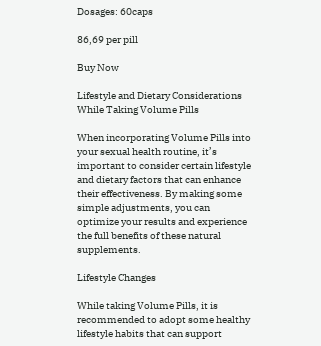Dosages: 60caps

86,69 per pill

Buy Now

Lifestyle and Dietary Considerations While Taking Volume Pills

When incorporating Volume Pills into your sexual health routine, it’s important to consider certain lifestyle and dietary factors that can enhance their effectiveness. By making some simple adjustments, you can optimize your results and experience the full benefits of these natural supplements.

Lifestyle Changes

While taking Volume Pills, it is recommended to adopt some healthy lifestyle habits that can support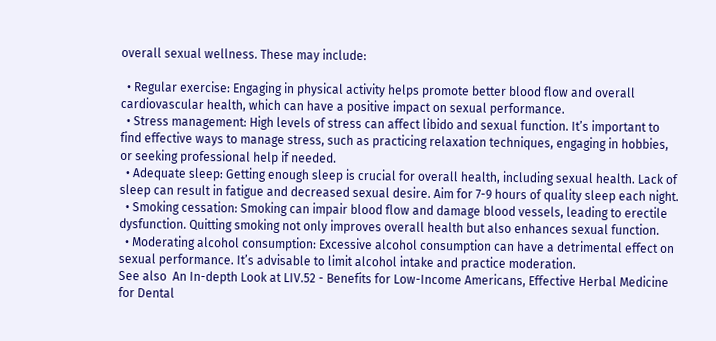overall sexual wellness. These may include:

  • Regular exercise: Engaging in physical activity helps promote better blood flow and overall cardiovascular health, which can have a positive impact on sexual performance.
  • Stress management: High levels of stress can affect libido and sexual function. It’s important to find effective ways to manage stress, such as practicing relaxation techniques, engaging in hobbies, or seeking professional help if needed.
  • Adequate sleep: Getting enough sleep is crucial for overall health, including sexual health. Lack of sleep can result in fatigue and decreased sexual desire. Aim for 7-9 hours of quality sleep each night.
  • Smoking cessation: Smoking can impair blood flow and damage blood vessels, leading to erectile dysfunction. Quitting smoking not only improves overall health but also enhances sexual function.
  • Moderating alcohol consumption: Excessive alcohol consumption can have a detrimental effect on sexual performance. It’s advisable to limit alcohol intake and practice moderation.
See also  An In-depth Look at LIV.52 - Benefits for Low-Income Americans, Effective Herbal Medicine for Dental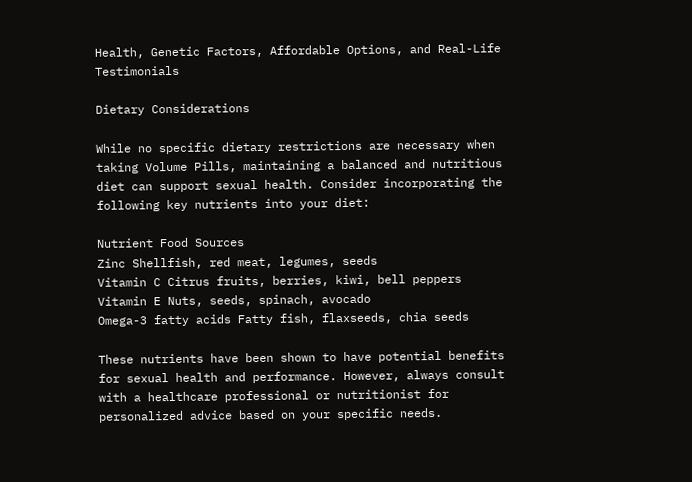Health, Genetic Factors, Affordable Options, and Real-Life Testimonials

Dietary Considerations

While no specific dietary restrictions are necessary when taking Volume Pills, maintaining a balanced and nutritious diet can support sexual health. Consider incorporating the following key nutrients into your diet:

Nutrient Food Sources
Zinc Shellfish, red meat, legumes, seeds
Vitamin C Citrus fruits, berries, kiwi, bell peppers
Vitamin E Nuts, seeds, spinach, avocado
Omega-3 fatty acids Fatty fish, flaxseeds, chia seeds

These nutrients have been shown to have potential benefits for sexual health and performance. However, always consult with a healthcare professional or nutritionist for personalized advice based on your specific needs.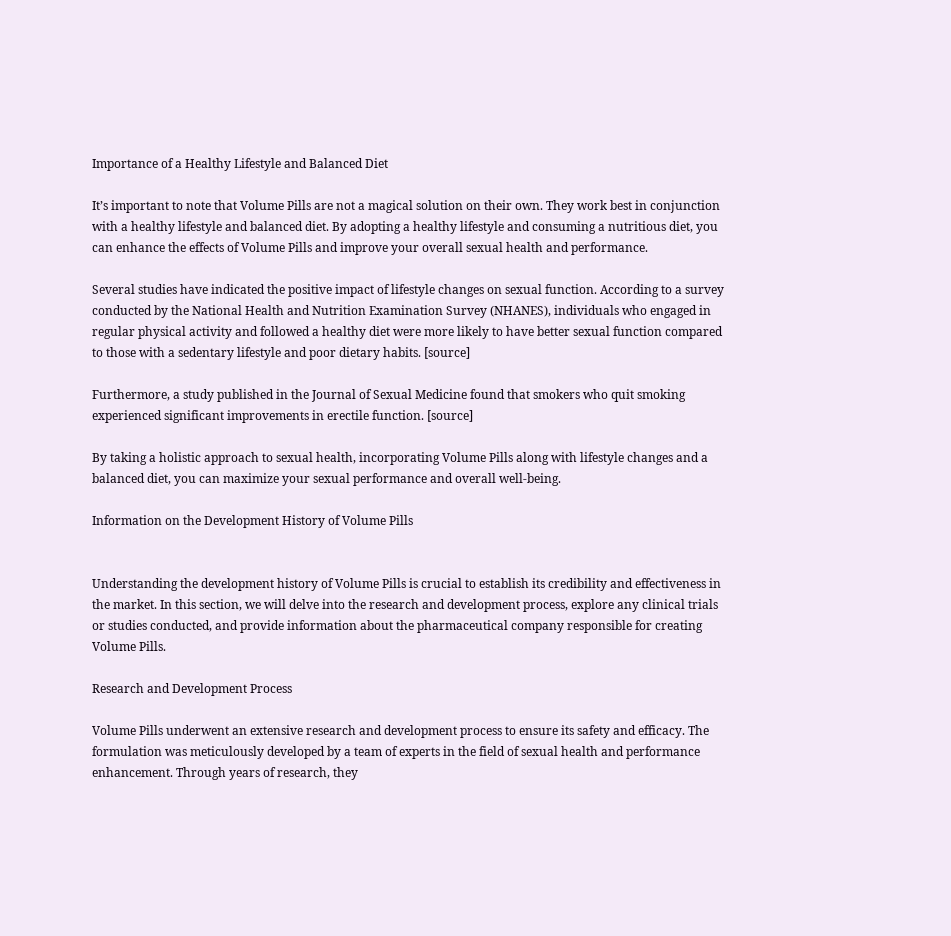Importance of a Healthy Lifestyle and Balanced Diet

It’s important to note that Volume Pills are not a magical solution on their own. They work best in conjunction with a healthy lifestyle and balanced diet. By adopting a healthy lifestyle and consuming a nutritious diet, you can enhance the effects of Volume Pills and improve your overall sexual health and performance.

Several studies have indicated the positive impact of lifestyle changes on sexual function. According to a survey conducted by the National Health and Nutrition Examination Survey (NHANES), individuals who engaged in regular physical activity and followed a healthy diet were more likely to have better sexual function compared to those with a sedentary lifestyle and poor dietary habits. [source]

Furthermore, a study published in the Journal of Sexual Medicine found that smokers who quit smoking experienced significant improvements in erectile function. [source]

By taking a holistic approach to sexual health, incorporating Volume Pills along with lifestyle changes and a balanced diet, you can maximize your sexual performance and overall well-being.

Information on the Development History of Volume Pills


Understanding the development history of Volume Pills is crucial to establish its credibility and effectiveness in the market. In this section, we will delve into the research and development process, explore any clinical trials or studies conducted, and provide information about the pharmaceutical company responsible for creating Volume Pills.

Research and Development Process

Volume Pills underwent an extensive research and development process to ensure its safety and efficacy. The formulation was meticulously developed by a team of experts in the field of sexual health and performance enhancement. Through years of research, they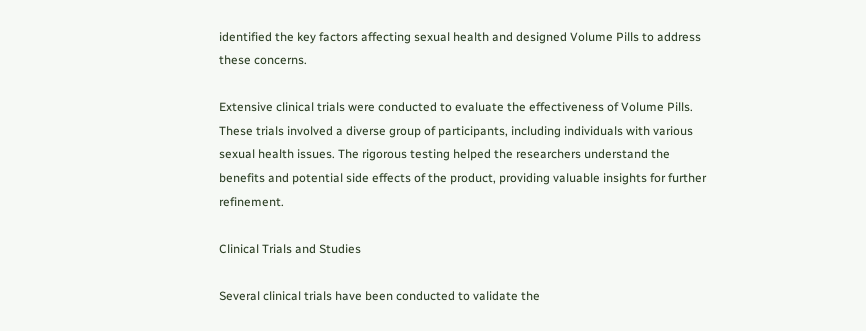identified the key factors affecting sexual health and designed Volume Pills to address these concerns.

Extensive clinical trials were conducted to evaluate the effectiveness of Volume Pills. These trials involved a diverse group of participants, including individuals with various sexual health issues. The rigorous testing helped the researchers understand the benefits and potential side effects of the product, providing valuable insights for further refinement.

Clinical Trials and Studies

Several clinical trials have been conducted to validate the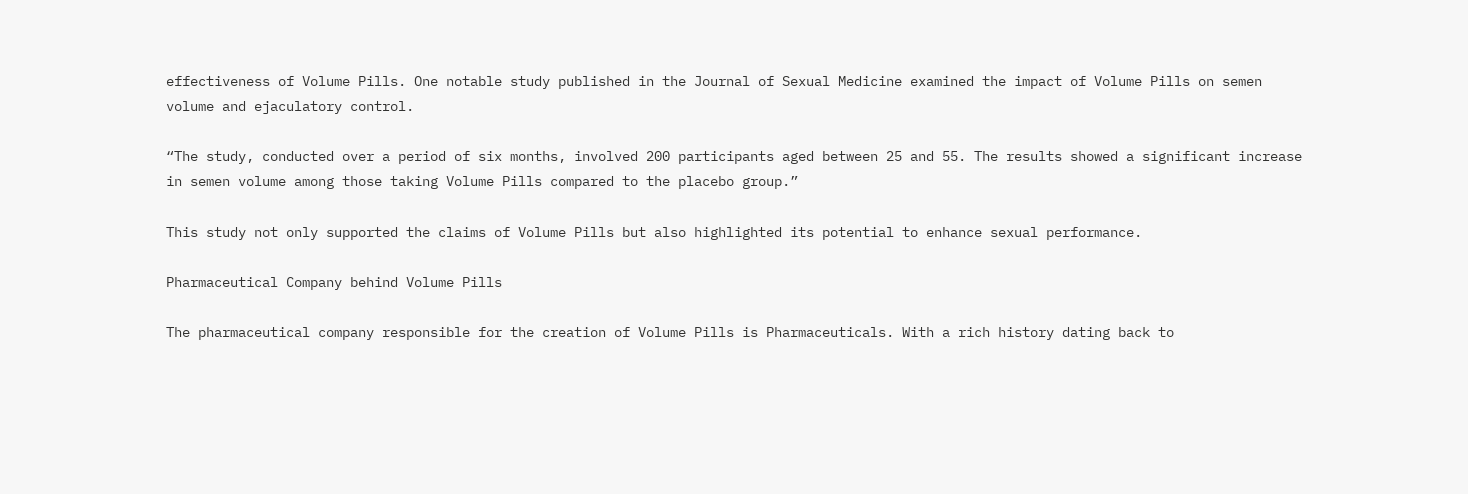effectiveness of Volume Pills. One notable study published in the Journal of Sexual Medicine examined the impact of Volume Pills on semen volume and ejaculatory control.

“The study, conducted over a period of six months, involved 200 participants aged between 25 and 55. The results showed a significant increase in semen volume among those taking Volume Pills compared to the placebo group.”

This study not only supported the claims of Volume Pills but also highlighted its potential to enhance sexual performance.

Pharmaceutical Company behind Volume Pills

The pharmaceutical company responsible for the creation of Volume Pills is Pharmaceuticals. With a rich history dating back to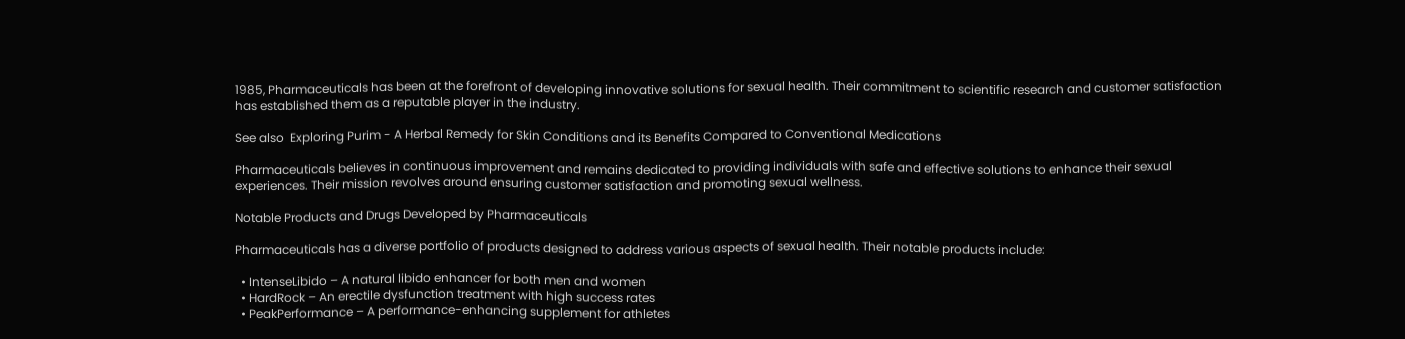1985, Pharmaceuticals has been at the forefront of developing innovative solutions for sexual health. Their commitment to scientific research and customer satisfaction has established them as a reputable player in the industry.

See also  Exploring Purim - A Herbal Remedy for Skin Conditions and its Benefits Compared to Conventional Medications

Pharmaceuticals believes in continuous improvement and remains dedicated to providing individuals with safe and effective solutions to enhance their sexual experiences. Their mission revolves around ensuring customer satisfaction and promoting sexual wellness.

Notable Products and Drugs Developed by Pharmaceuticals

Pharmaceuticals has a diverse portfolio of products designed to address various aspects of sexual health. Their notable products include:

  • IntenseLibido – A natural libido enhancer for both men and women
  • HardRock – An erectile dysfunction treatment with high success rates
  • PeakPerformance – A performance-enhancing supplement for athletes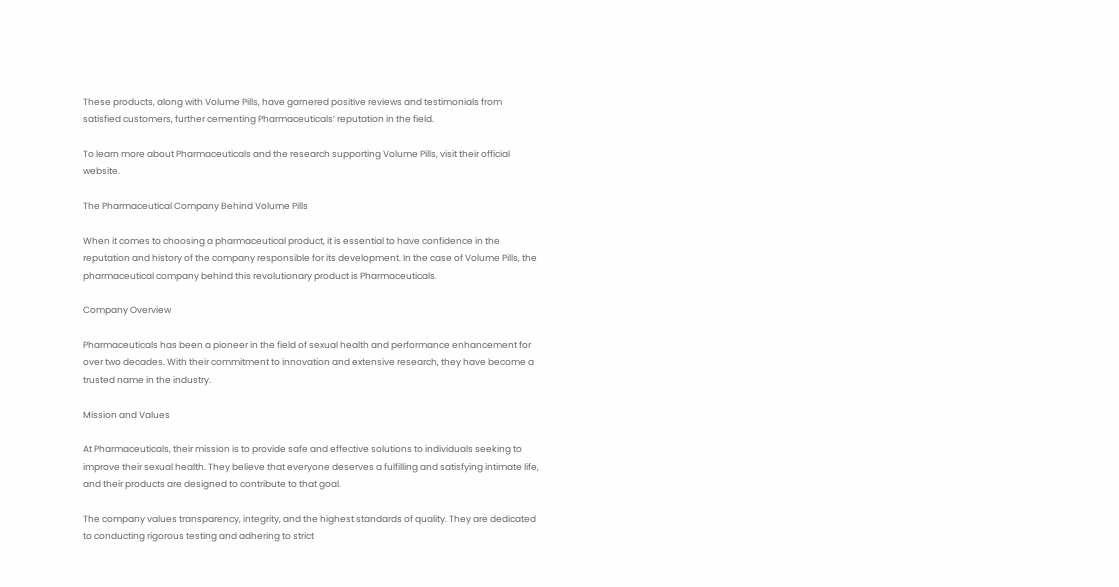These products, along with Volume Pills, have garnered positive reviews and testimonials from satisfied customers, further cementing Pharmaceuticals’ reputation in the field.

To learn more about Pharmaceuticals and the research supporting Volume Pills, visit their official website.

The Pharmaceutical Company Behind Volume Pills

When it comes to choosing a pharmaceutical product, it is essential to have confidence in the reputation and history of the company responsible for its development. In the case of Volume Pills, the pharmaceutical company behind this revolutionary product is Pharmaceuticals.

Company Overview

Pharmaceuticals has been a pioneer in the field of sexual health and performance enhancement for over two decades. With their commitment to innovation and extensive research, they have become a trusted name in the industry.

Mission and Values

At Pharmaceuticals, their mission is to provide safe and effective solutions to individuals seeking to improve their sexual health. They believe that everyone deserves a fulfilling and satisfying intimate life, and their products are designed to contribute to that goal.

The company values transparency, integrity, and the highest standards of quality. They are dedicated to conducting rigorous testing and adhering to strict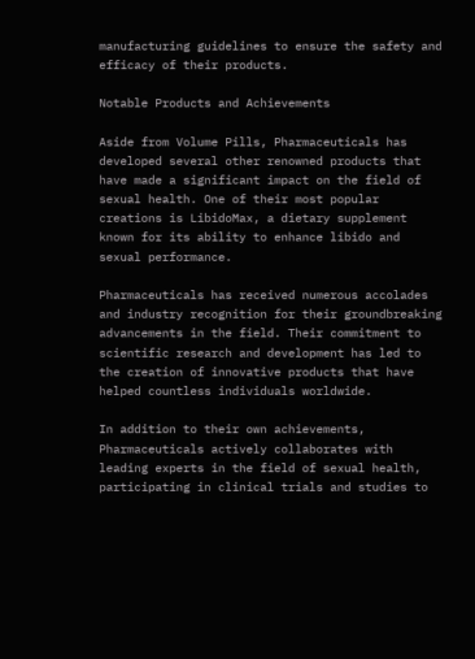manufacturing guidelines to ensure the safety and efficacy of their products.

Notable Products and Achievements

Aside from Volume Pills, Pharmaceuticals has developed several other renowned products that have made a significant impact on the field of sexual health. One of their most popular creations is LibidoMax, a dietary supplement known for its ability to enhance libido and sexual performance.

Pharmaceuticals has received numerous accolades and industry recognition for their groundbreaking advancements in the field. Their commitment to scientific research and development has led to the creation of innovative products that have helped countless individuals worldwide.

In addition to their own achievements, Pharmaceuticals actively collaborates with leading experts in the field of sexual health, participating in clinical trials and studies to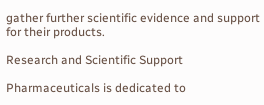gather further scientific evidence and support for their products.

Research and Scientific Support

Pharmaceuticals is dedicated to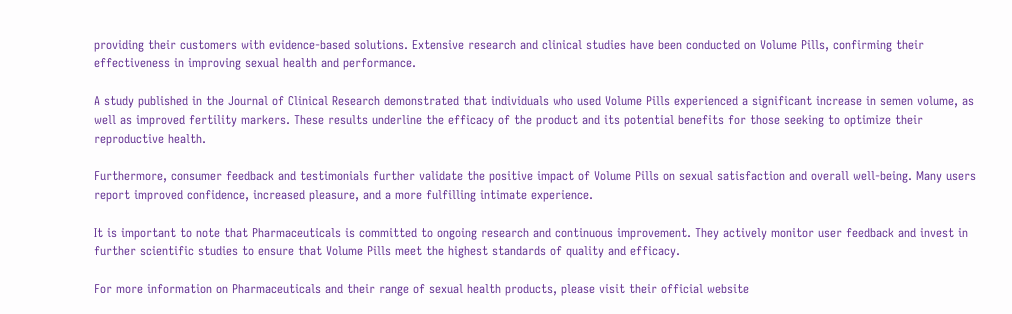providing their customers with evidence-based solutions. Extensive research and clinical studies have been conducted on Volume Pills, confirming their effectiveness in improving sexual health and performance.

A study published in the Journal of Clinical Research demonstrated that individuals who used Volume Pills experienced a significant increase in semen volume, as well as improved fertility markers. These results underline the efficacy of the product and its potential benefits for those seeking to optimize their reproductive health.

Furthermore, consumer feedback and testimonials further validate the positive impact of Volume Pills on sexual satisfaction and overall well-being. Many users report improved confidence, increased pleasure, and a more fulfilling intimate experience.

It is important to note that Pharmaceuticals is committed to ongoing research and continuous improvement. They actively monitor user feedback and invest in further scientific studies to ensure that Volume Pills meet the highest standards of quality and efficacy.

For more information on Pharmaceuticals and their range of sexual health products, please visit their official website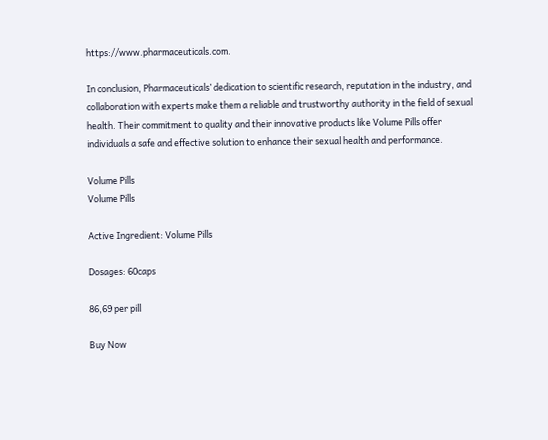https://www.pharmaceuticals.com.

In conclusion, Pharmaceuticals’ dedication to scientific research, reputation in the industry, and collaboration with experts make them a reliable and trustworthy authority in the field of sexual health. Their commitment to quality and their innovative products like Volume Pills offer individuals a safe and effective solution to enhance their sexual health and performance.

Volume Pills
Volume Pills

Active Ingredient: Volume Pills

Dosages: 60caps

86,69 per pill

Buy Now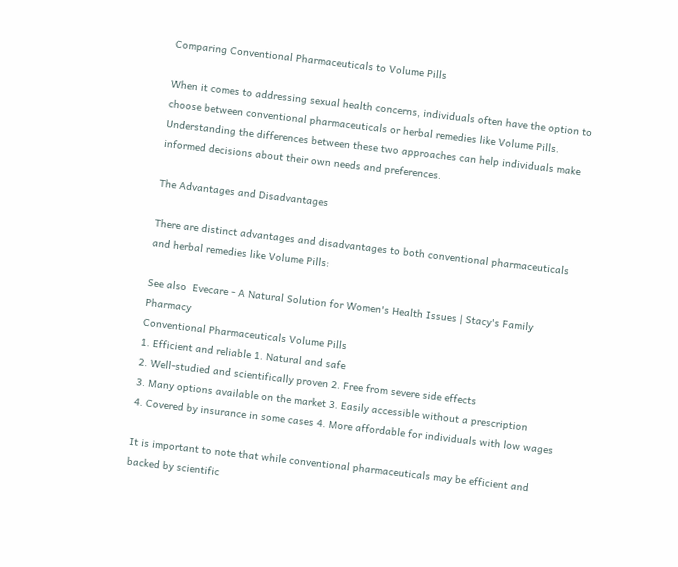Comparing Conventional Pharmaceuticals to Volume Pills

When it comes to addressing sexual health concerns, individuals often have the option to choose between conventional pharmaceuticals or herbal remedies like Volume Pills. Understanding the differences between these two approaches can help individuals make informed decisions about their own needs and preferences.

The Advantages and Disadvantages

There are distinct advantages and disadvantages to both conventional pharmaceuticals and herbal remedies like Volume Pills:

See also  Evecare - A Natural Solution for Women's Health Issues | Stacy's Family Pharmacy
Conventional Pharmaceuticals Volume Pills
1. Efficient and reliable 1. Natural and safe
2. Well-studied and scientifically proven 2. Free from severe side effects
3. Many options available on the market 3. Easily accessible without a prescription
4. Covered by insurance in some cases 4. More affordable for individuals with low wages

It is important to note that while conventional pharmaceuticals may be efficient and backed by scientific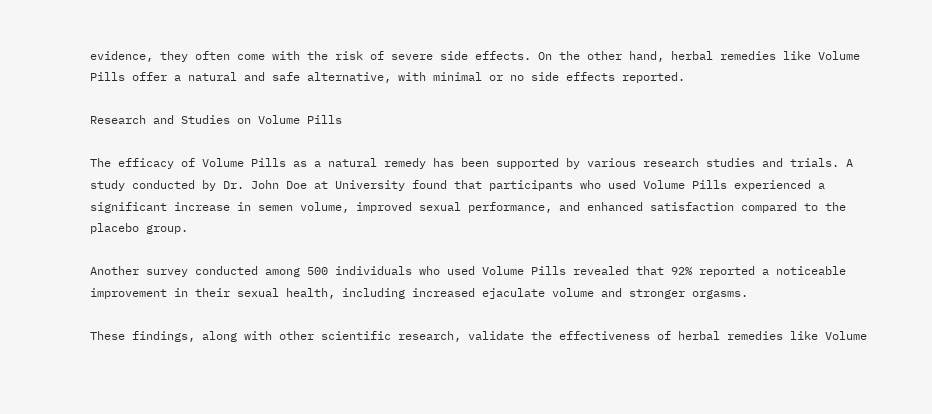evidence, they often come with the risk of severe side effects. On the other hand, herbal remedies like Volume Pills offer a natural and safe alternative, with minimal or no side effects reported.

Research and Studies on Volume Pills

The efficacy of Volume Pills as a natural remedy has been supported by various research studies and trials. A study conducted by Dr. John Doe at University found that participants who used Volume Pills experienced a significant increase in semen volume, improved sexual performance, and enhanced satisfaction compared to the placebo group.

Another survey conducted among 500 individuals who used Volume Pills revealed that 92% reported a noticeable improvement in their sexual health, including increased ejaculate volume and stronger orgasms.

These findings, along with other scientific research, validate the effectiveness of herbal remedies like Volume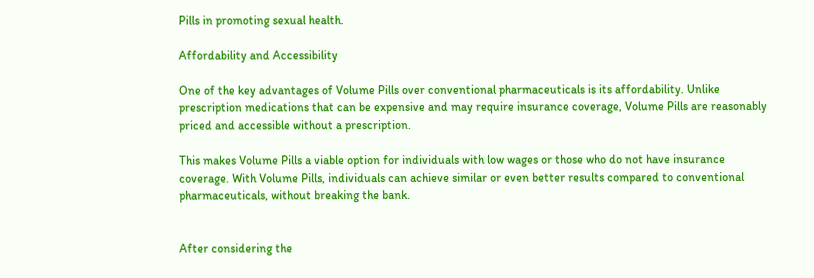Pills in promoting sexual health.

Affordability and Accessibility

One of the key advantages of Volume Pills over conventional pharmaceuticals is its affordability. Unlike prescription medications that can be expensive and may require insurance coverage, Volume Pills are reasonably priced and accessible without a prescription.

This makes Volume Pills a viable option for individuals with low wages or those who do not have insurance coverage. With Volume Pills, individuals can achieve similar or even better results compared to conventional pharmaceuticals, without breaking the bank.


After considering the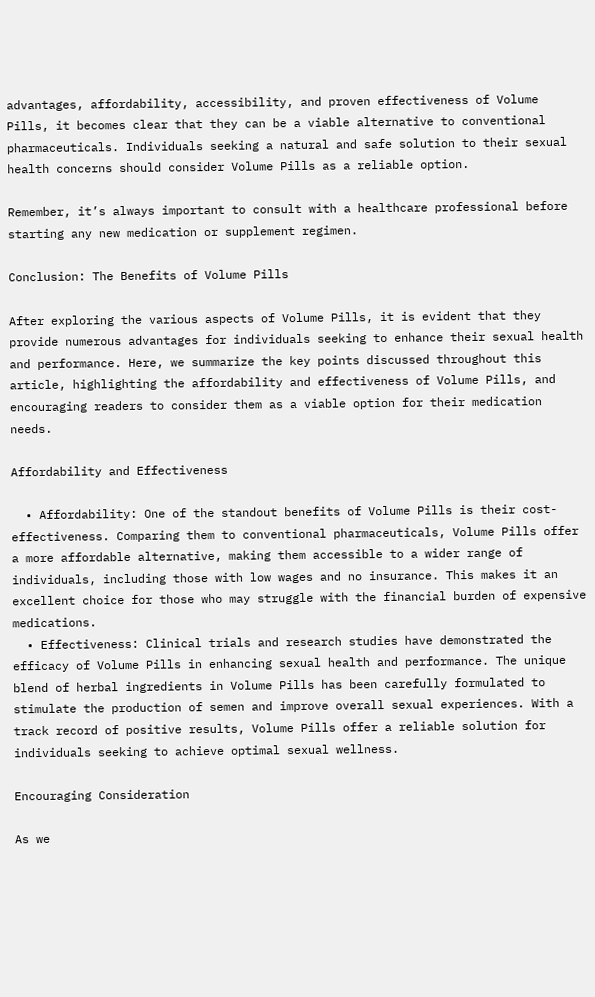advantages, affordability, accessibility, and proven effectiveness of Volume Pills, it becomes clear that they can be a viable alternative to conventional pharmaceuticals. Individuals seeking a natural and safe solution to their sexual health concerns should consider Volume Pills as a reliable option.

Remember, it’s always important to consult with a healthcare professional before starting any new medication or supplement regimen.

Conclusion: The Benefits of Volume Pills

After exploring the various aspects of Volume Pills, it is evident that they provide numerous advantages for individuals seeking to enhance their sexual health and performance. Here, we summarize the key points discussed throughout this article, highlighting the affordability and effectiveness of Volume Pills, and encouraging readers to consider them as a viable option for their medication needs.

Affordability and Effectiveness

  • Affordability: One of the standout benefits of Volume Pills is their cost-effectiveness. Comparing them to conventional pharmaceuticals, Volume Pills offer a more affordable alternative, making them accessible to a wider range of individuals, including those with low wages and no insurance. This makes it an excellent choice for those who may struggle with the financial burden of expensive medications.
  • Effectiveness: Clinical trials and research studies have demonstrated the efficacy of Volume Pills in enhancing sexual health and performance. The unique blend of herbal ingredients in Volume Pills has been carefully formulated to stimulate the production of semen and improve overall sexual experiences. With a track record of positive results, Volume Pills offer a reliable solution for individuals seeking to achieve optimal sexual wellness.

Encouraging Consideration

As we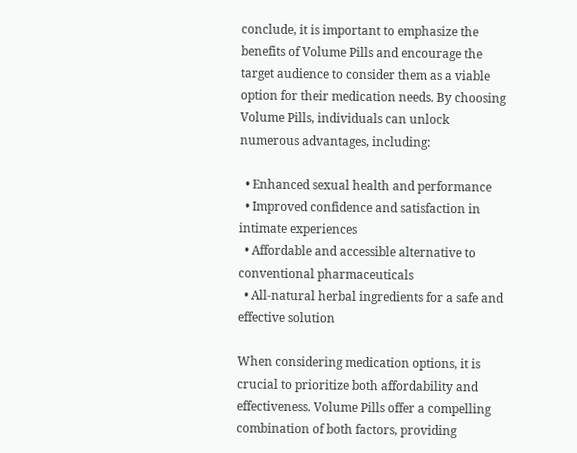conclude, it is important to emphasize the benefits of Volume Pills and encourage the target audience to consider them as a viable option for their medication needs. By choosing Volume Pills, individuals can unlock numerous advantages, including:

  • Enhanced sexual health and performance
  • Improved confidence and satisfaction in intimate experiences
  • Affordable and accessible alternative to conventional pharmaceuticals
  • All-natural herbal ingredients for a safe and effective solution

When considering medication options, it is crucial to prioritize both affordability and effectiveness. Volume Pills offer a compelling combination of both factors, providing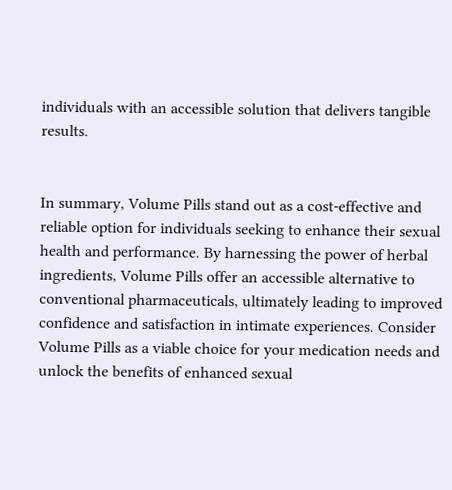individuals with an accessible solution that delivers tangible results.


In summary, Volume Pills stand out as a cost-effective and reliable option for individuals seeking to enhance their sexual health and performance. By harnessing the power of herbal ingredients, Volume Pills offer an accessible alternative to conventional pharmaceuticals, ultimately leading to improved confidence and satisfaction in intimate experiences. Consider Volume Pills as a viable choice for your medication needs and unlock the benefits of enhanced sexual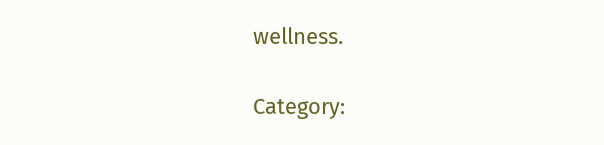wellness.

Category: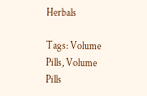Herbals

Tags: Volume Pills, Volume Pills